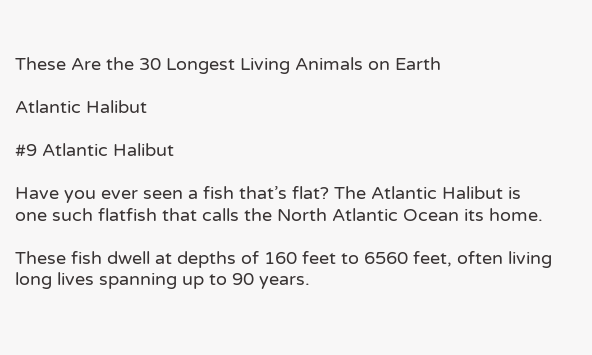These Are the 30 Longest Living Animals on Earth

Atlantic Halibut

#9 Atlantic Halibut

Have you ever seen a fish that’s flat? The Atlantic Halibut is one such flatfish that calls the North Atlantic Ocean its home.

These fish dwell at depths of 160 feet to 6560 feet, often living long lives spanning up to 90 years.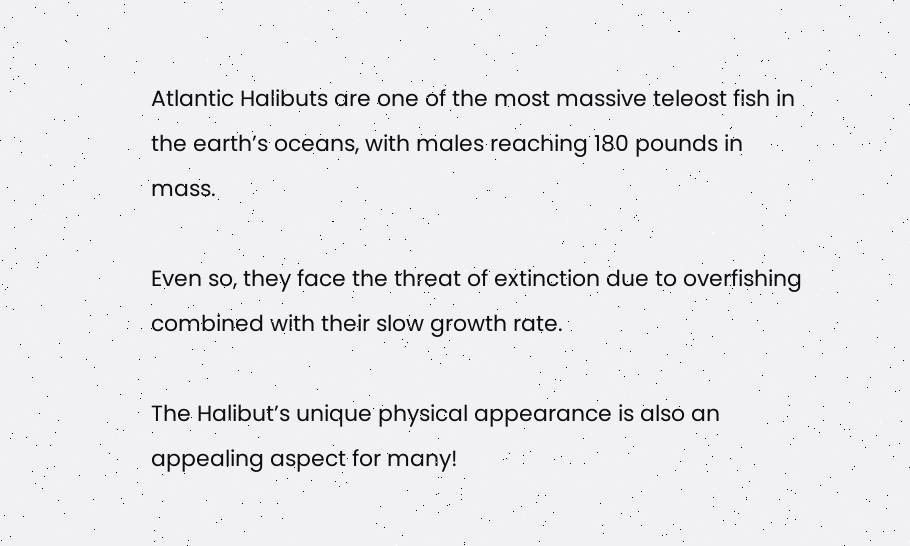Atlantic Halibuts are one of the most massive teleost fish in the earth’s oceans, with males reaching 180 pounds in mass.

Even so, they face the threat of extinction due to overfishing combined with their slow growth rate.

The Halibut’s unique physical appearance is also an appealing aspect for many!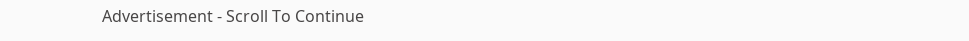Advertisement - Scroll To Continue